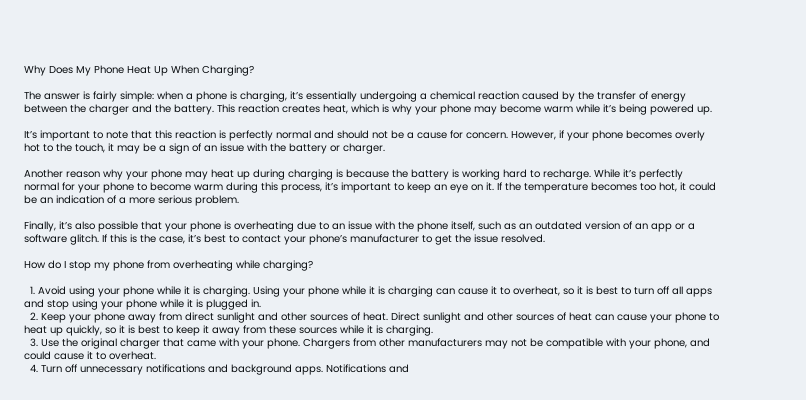Why Does My Phone Heat Up When Charging?

The answer is fairly simple: when a phone is charging, it’s essentially undergoing a chemical reaction caused by the transfer of energy between the charger and the battery. This reaction creates heat, which is why your phone may become warm while it’s being powered up.

It’s important to note that this reaction is perfectly normal and should not be a cause for concern. However, if your phone becomes overly hot to the touch, it may be a sign of an issue with the battery or charger.

Another reason why your phone may heat up during charging is because the battery is working hard to recharge. While it’s perfectly normal for your phone to become warm during this process, it’s important to keep an eye on it. If the temperature becomes too hot, it could be an indication of a more serious problem.

Finally, it’s also possible that your phone is overheating due to an issue with the phone itself, such as an outdated version of an app or a software glitch. If this is the case, it’s best to contact your phone’s manufacturer to get the issue resolved.

How do I stop my phone from overheating while charging?

  1. Avoid using your phone while it is charging. Using your phone while it is charging can cause it to overheat, so it is best to turn off all apps and stop using your phone while it is plugged in.
  2. Keep your phone away from direct sunlight and other sources of heat. Direct sunlight and other sources of heat can cause your phone to heat up quickly, so it is best to keep it away from these sources while it is charging.
  3. Use the original charger that came with your phone. Chargers from other manufacturers may not be compatible with your phone, and could cause it to overheat.
  4. Turn off unnecessary notifications and background apps. Notifications and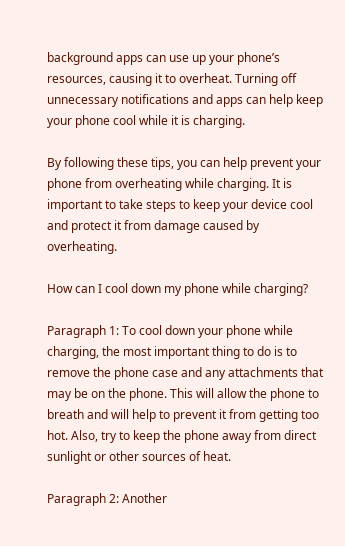background apps can use up your phone’s resources, causing it to overheat. Turning off unnecessary notifications and apps can help keep your phone cool while it is charging.

By following these tips, you can help prevent your phone from overheating while charging. It is important to take steps to keep your device cool and protect it from damage caused by overheating.

How can I cool down my phone while charging?

Paragraph 1: To cool down your phone while charging, the most important thing to do is to remove the phone case and any attachments that may be on the phone. This will allow the phone to breath and will help to prevent it from getting too hot. Also, try to keep the phone away from direct sunlight or other sources of heat.

Paragraph 2: Another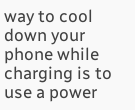way to cool down your phone while charging is to use a power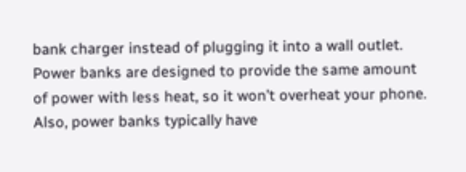bank charger instead of plugging it into a wall outlet. Power banks are designed to provide the same amount of power with less heat, so it won’t overheat your phone. Also, power banks typically have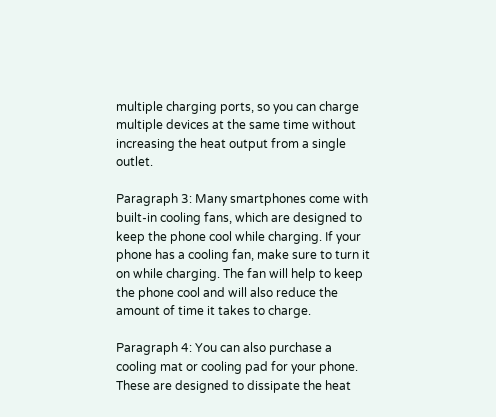multiple charging ports, so you can charge multiple devices at the same time without increasing the heat output from a single outlet.

Paragraph 3: Many smartphones come with built-in cooling fans, which are designed to keep the phone cool while charging. If your phone has a cooling fan, make sure to turn it on while charging. The fan will help to keep the phone cool and will also reduce the amount of time it takes to charge.

Paragraph 4: You can also purchase a cooling mat or cooling pad for your phone. These are designed to dissipate the heat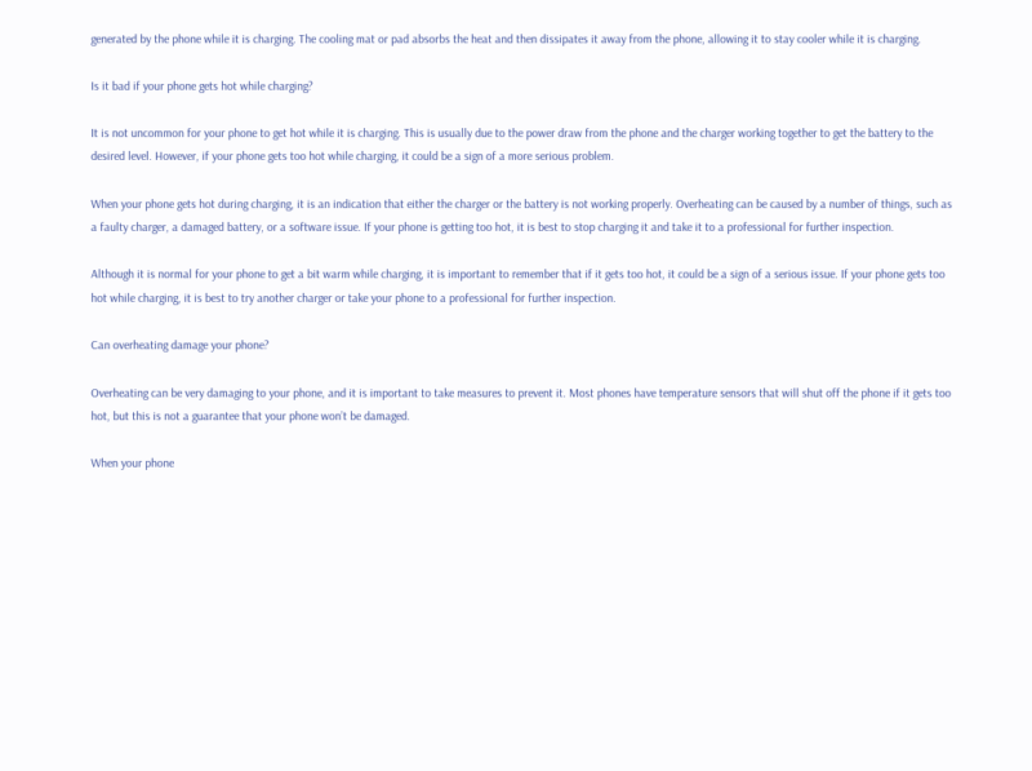generated by the phone while it is charging. The cooling mat or pad absorbs the heat and then dissipates it away from the phone, allowing it to stay cooler while it is charging.

Is it bad if your phone gets hot while charging?

It is not uncommon for your phone to get hot while it is charging. This is usually due to the power draw from the phone and the charger working together to get the battery to the desired level. However, if your phone gets too hot while charging, it could be a sign of a more serious problem.

When your phone gets hot during charging, it is an indication that either the charger or the battery is not working properly. Overheating can be caused by a number of things, such as a faulty charger, a damaged battery, or a software issue. If your phone is getting too hot, it is best to stop charging it and take it to a professional for further inspection.

Although it is normal for your phone to get a bit warm while charging, it is important to remember that if it gets too hot, it could be a sign of a serious issue. If your phone gets too hot while charging, it is best to try another charger or take your phone to a professional for further inspection.

Can overheating damage your phone?

Overheating can be very damaging to your phone, and it is important to take measures to prevent it. Most phones have temperature sensors that will shut off the phone if it gets too hot, but this is not a guarantee that your phone won’t be damaged.

When your phone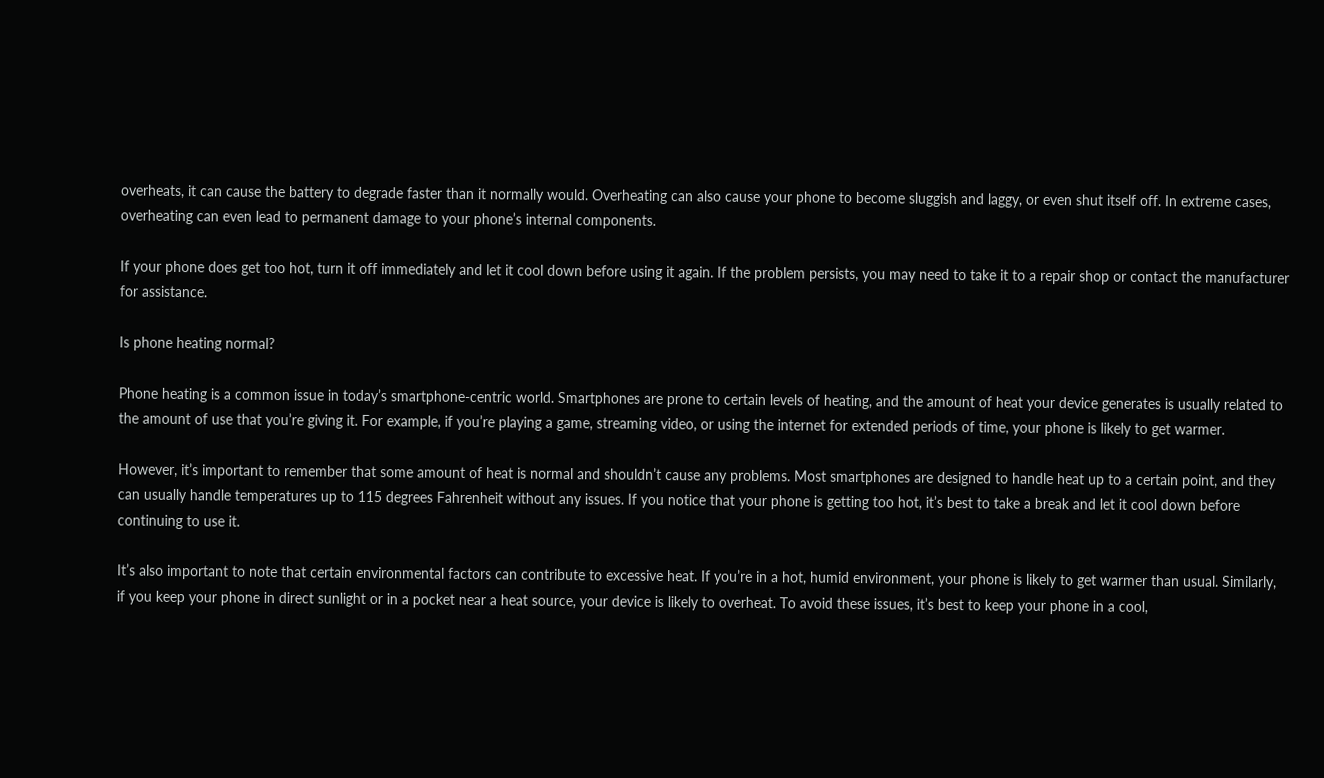overheats, it can cause the battery to degrade faster than it normally would. Overheating can also cause your phone to become sluggish and laggy, or even shut itself off. In extreme cases, overheating can even lead to permanent damage to your phone’s internal components.

If your phone does get too hot, turn it off immediately and let it cool down before using it again. If the problem persists, you may need to take it to a repair shop or contact the manufacturer for assistance.

Is phone heating normal?

Phone heating is a common issue in today’s smartphone-centric world. Smartphones are prone to certain levels of heating, and the amount of heat your device generates is usually related to the amount of use that you’re giving it. For example, if you’re playing a game, streaming video, or using the internet for extended periods of time, your phone is likely to get warmer.

However, it’s important to remember that some amount of heat is normal and shouldn’t cause any problems. Most smartphones are designed to handle heat up to a certain point, and they can usually handle temperatures up to 115 degrees Fahrenheit without any issues. If you notice that your phone is getting too hot, it’s best to take a break and let it cool down before continuing to use it.

It’s also important to note that certain environmental factors can contribute to excessive heat. If you’re in a hot, humid environment, your phone is likely to get warmer than usual. Similarly, if you keep your phone in direct sunlight or in a pocket near a heat source, your device is likely to overheat. To avoid these issues, it’s best to keep your phone in a cool,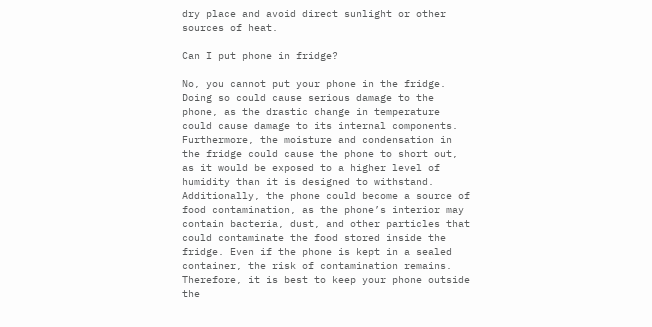dry place and avoid direct sunlight or other sources of heat.

Can I put phone in fridge?

No, you cannot put your phone in the fridge. Doing so could cause serious damage to the phone, as the drastic change in temperature could cause damage to its internal components. Furthermore, the moisture and condensation in the fridge could cause the phone to short out, as it would be exposed to a higher level of humidity than it is designed to withstand. Additionally, the phone could become a source of food contamination, as the phone’s interior may contain bacteria, dust, and other particles that could contaminate the food stored inside the fridge. Even if the phone is kept in a sealed container, the risk of contamination remains. Therefore, it is best to keep your phone outside the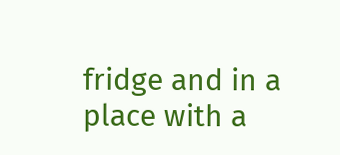fridge and in a place with a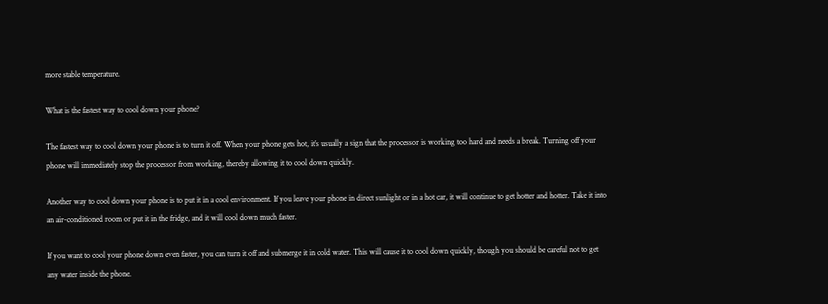more stable temperature.

What is the fastest way to cool down your phone?

The fastest way to cool down your phone is to turn it off. When your phone gets hot, it’s usually a sign that the processor is working too hard and needs a break. Turning off your phone will immediately stop the processor from working, thereby allowing it to cool down quickly.

Another way to cool down your phone is to put it in a cool environment. If you leave your phone in direct sunlight or in a hot car, it will continue to get hotter and hotter. Take it into an air-conditioned room or put it in the fridge, and it will cool down much faster.

If you want to cool your phone down even faster, you can turn it off and submerge it in cold water. This will cause it to cool down quickly, though you should be careful not to get any water inside the phone.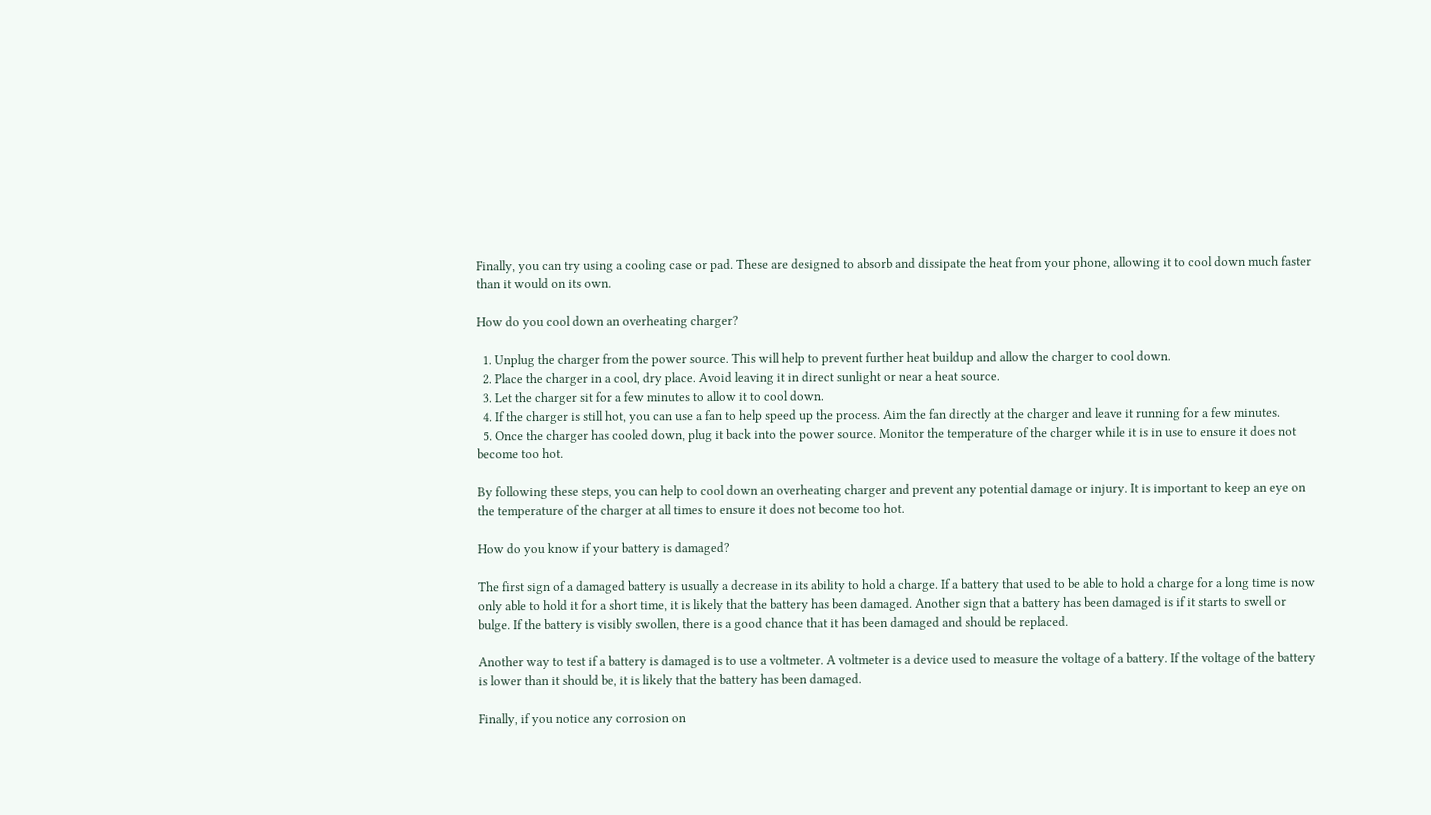Finally, you can try using a cooling case or pad. These are designed to absorb and dissipate the heat from your phone, allowing it to cool down much faster than it would on its own.

How do you cool down an overheating charger?

  1. Unplug the charger from the power source. This will help to prevent further heat buildup and allow the charger to cool down.
  2. Place the charger in a cool, dry place. Avoid leaving it in direct sunlight or near a heat source.
  3. Let the charger sit for a few minutes to allow it to cool down.
  4. If the charger is still hot, you can use a fan to help speed up the process. Aim the fan directly at the charger and leave it running for a few minutes.
  5. Once the charger has cooled down, plug it back into the power source. Monitor the temperature of the charger while it is in use to ensure it does not become too hot.

By following these steps, you can help to cool down an overheating charger and prevent any potential damage or injury. It is important to keep an eye on the temperature of the charger at all times to ensure it does not become too hot.

How do you know if your battery is damaged?

The first sign of a damaged battery is usually a decrease in its ability to hold a charge. If a battery that used to be able to hold a charge for a long time is now only able to hold it for a short time, it is likely that the battery has been damaged. Another sign that a battery has been damaged is if it starts to swell or bulge. If the battery is visibly swollen, there is a good chance that it has been damaged and should be replaced.

Another way to test if a battery is damaged is to use a voltmeter. A voltmeter is a device used to measure the voltage of a battery. If the voltage of the battery is lower than it should be, it is likely that the battery has been damaged.

Finally, if you notice any corrosion on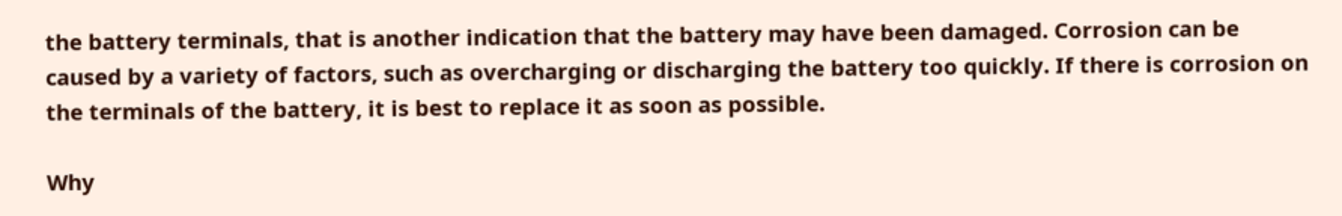the battery terminals, that is another indication that the battery may have been damaged. Corrosion can be caused by a variety of factors, such as overcharging or discharging the battery too quickly. If there is corrosion on the terminals of the battery, it is best to replace it as soon as possible.

Why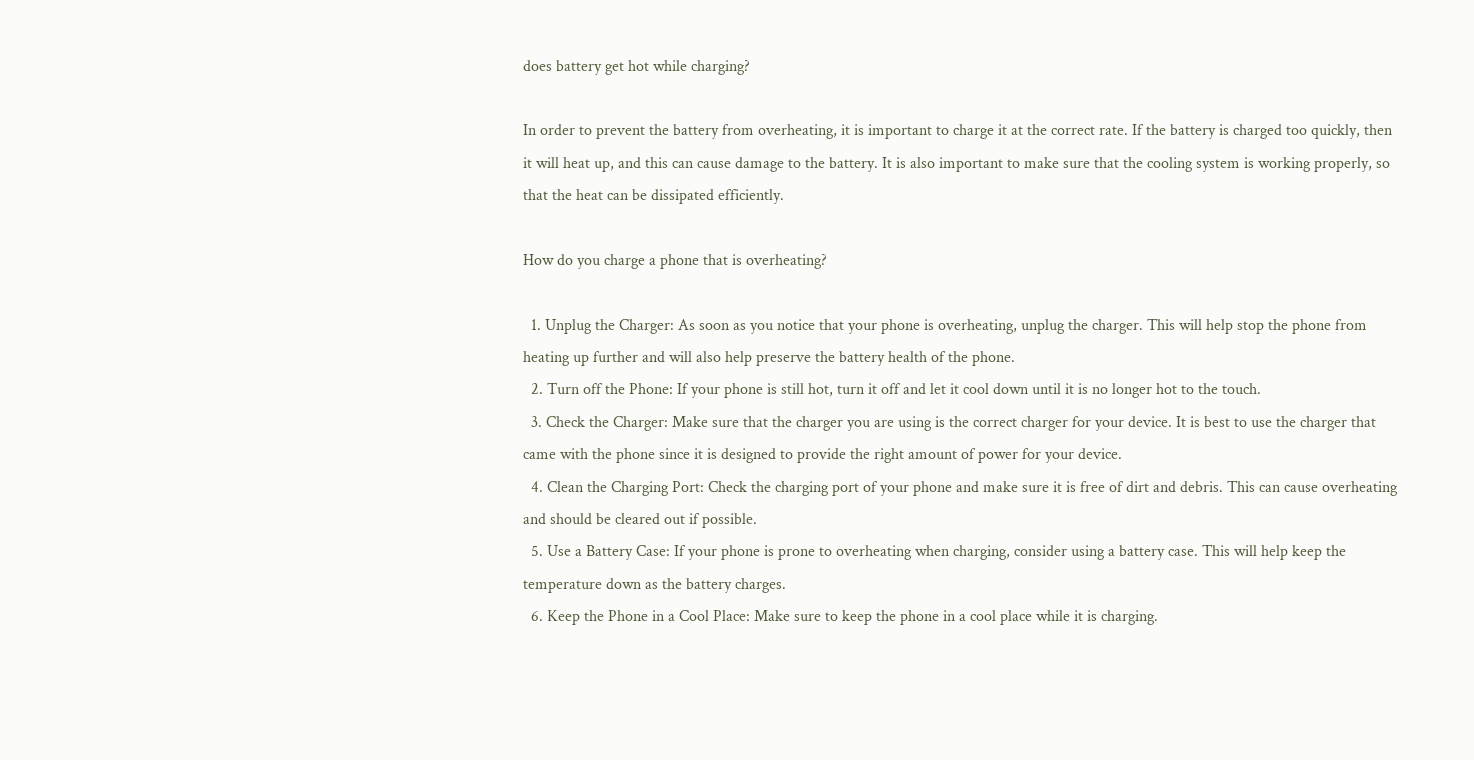does battery get hot while charging?

In order to prevent the battery from overheating, it is important to charge it at the correct rate. If the battery is charged too quickly, then it will heat up, and this can cause damage to the battery. It is also important to make sure that the cooling system is working properly, so that the heat can be dissipated efficiently.

How do you charge a phone that is overheating?

  1. Unplug the Charger: As soon as you notice that your phone is overheating, unplug the charger. This will help stop the phone from heating up further and will also help preserve the battery health of the phone.
  2. Turn off the Phone: If your phone is still hot, turn it off and let it cool down until it is no longer hot to the touch.
  3. Check the Charger: Make sure that the charger you are using is the correct charger for your device. It is best to use the charger that came with the phone since it is designed to provide the right amount of power for your device.
  4. Clean the Charging Port: Check the charging port of your phone and make sure it is free of dirt and debris. This can cause overheating and should be cleared out if possible.
  5. Use a Battery Case: If your phone is prone to overheating when charging, consider using a battery case. This will help keep the temperature down as the battery charges.
  6. Keep the Phone in a Cool Place: Make sure to keep the phone in a cool place while it is charging.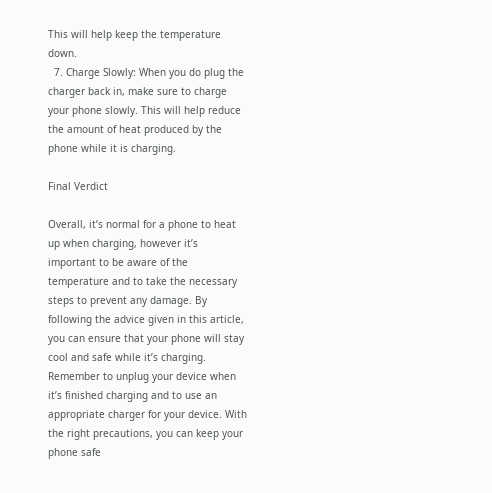This will help keep the temperature down.
  7. Charge Slowly: When you do plug the charger back in, make sure to charge your phone slowly. This will help reduce the amount of heat produced by the phone while it is charging.

Final Verdict

Overall, it’s normal for a phone to heat up when charging, however it’s important to be aware of the temperature and to take the necessary steps to prevent any damage. By following the advice given in this article, you can ensure that your phone will stay cool and safe while it’s charging. Remember to unplug your device when it’s finished charging and to use an appropriate charger for your device. With the right precautions, you can keep your phone safe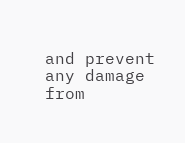and prevent any damage from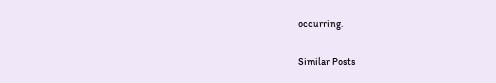occurring.

Similar Posts